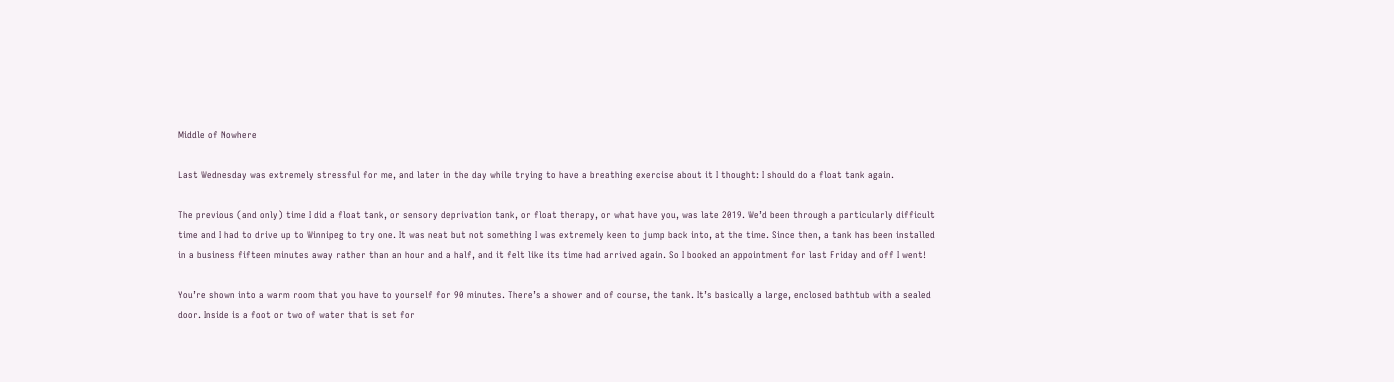Middle of Nowhere

Last Wednesday was extremely stressful for me, and later in the day while trying to have a breathing exercise about it I thought: I should do a float tank again.

The previous (and only) time I did a float tank, or sensory deprivation tank, or float therapy, or what have you, was late 2019. We’d been through a particularly difficult time and I had to drive up to Winnipeg to try one. It was neat but not something I was extremely keen to jump back into, at the time. Since then, a tank has been installed in a business fifteen minutes away rather than an hour and a half, and it felt like its time had arrived again. So I booked an appointment for last Friday and off I went!

You’re shown into a warm room that you have to yourself for 90 minutes. There’s a shower and of course, the tank. It’s basically a large, enclosed bathtub with a sealed door. Inside is a foot or two of water that is set for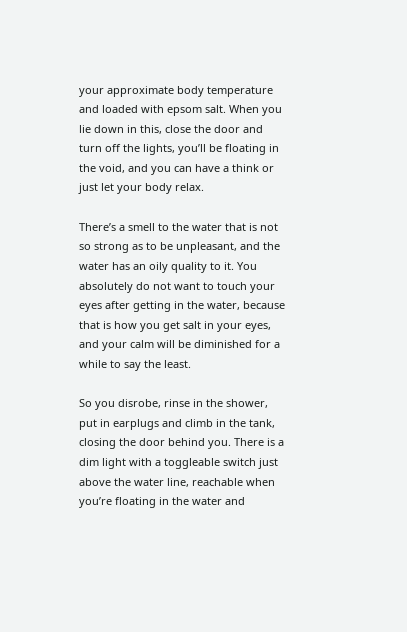your approximate body temperature and loaded with epsom salt. When you lie down in this, close the door and turn off the lights, you’ll be floating in the void, and you can have a think or just let your body relax.

There’s a smell to the water that is not so strong as to be unpleasant, and the water has an oily quality to it. You absolutely do not want to touch your eyes after getting in the water, because that is how you get salt in your eyes, and your calm will be diminished for a while to say the least.

So you disrobe, rinse in the shower, put in earplugs and climb in the tank, closing the door behind you. There is a dim light with a toggleable switch just above the water line, reachable when you’re floating in the water and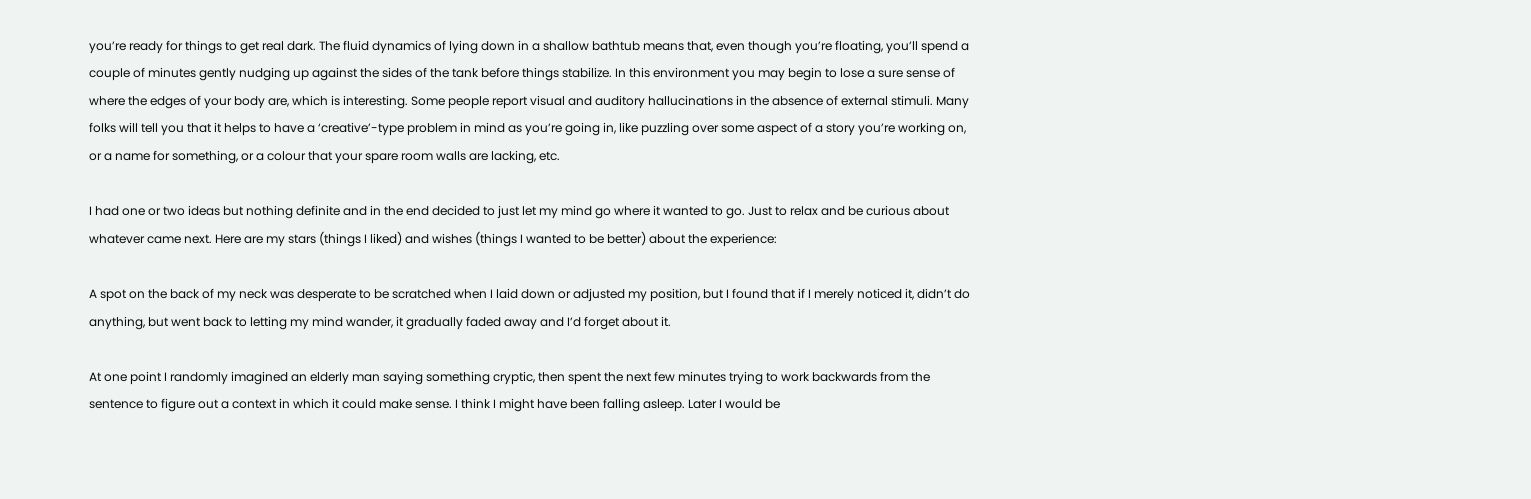you’re ready for things to get real dark. The fluid dynamics of lying down in a shallow bathtub means that, even though you’re floating, you’ll spend a couple of minutes gently nudging up against the sides of the tank before things stabilize. In this environment you may begin to lose a sure sense of where the edges of your body are, which is interesting. Some people report visual and auditory hallucinations in the absence of external stimuli. Many folks will tell you that it helps to have a ‘creative’-type problem in mind as you’re going in, like puzzling over some aspect of a story you’re working on, or a name for something, or a colour that your spare room walls are lacking, etc.

I had one or two ideas but nothing definite and in the end decided to just let my mind go where it wanted to go. Just to relax and be curious about whatever came next. Here are my stars (things I liked) and wishes (things I wanted to be better) about the experience:

A spot on the back of my neck was desperate to be scratched when I laid down or adjusted my position, but I found that if I merely noticed it, didn’t do anything, but went back to letting my mind wander, it gradually faded away and I’d forget about it.

At one point I randomly imagined an elderly man saying something cryptic, then spent the next few minutes trying to work backwards from the sentence to figure out a context in which it could make sense. I think I might have been falling asleep. Later I would be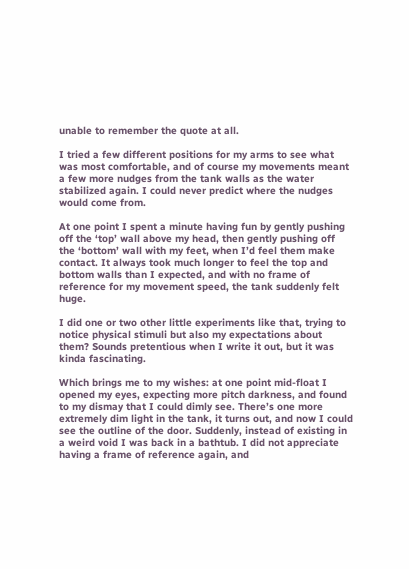unable to remember the quote at all.

I tried a few different positions for my arms to see what was most comfortable, and of course my movements meant a few more nudges from the tank walls as the water stabilized again. I could never predict where the nudges would come from.

At one point I spent a minute having fun by gently pushing off the ‘top’ wall above my head, then gently pushing off the ‘bottom’ wall with my feet, when I’d feel them make contact. It always took much longer to feel the top and bottom walls than I expected, and with no frame of reference for my movement speed, the tank suddenly felt huge.

I did one or two other little experiments like that, trying to notice physical stimuli but also my expectations about them? Sounds pretentious when I write it out, but it was kinda fascinating.

Which brings me to my wishes: at one point mid-float I opened my eyes, expecting more pitch darkness, and found to my dismay that I could dimly see. There’s one more extremely dim light in the tank, it turns out, and now I could see the outline of the door. Suddenly, instead of existing in a weird void I was back in a bathtub. I did not appreciate having a frame of reference again, and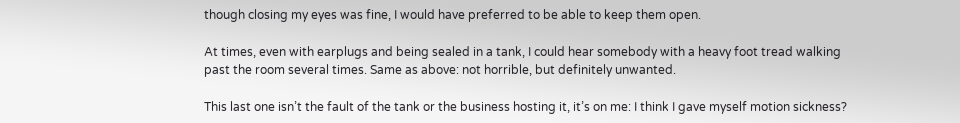though closing my eyes was fine, I would have preferred to be able to keep them open.

At times, even with earplugs and being sealed in a tank, I could hear somebody with a heavy foot tread walking past the room several times. Same as above: not horrible, but definitely unwanted.

This last one isn’t the fault of the tank or the business hosting it, it’s on me: I think I gave myself motion sickness?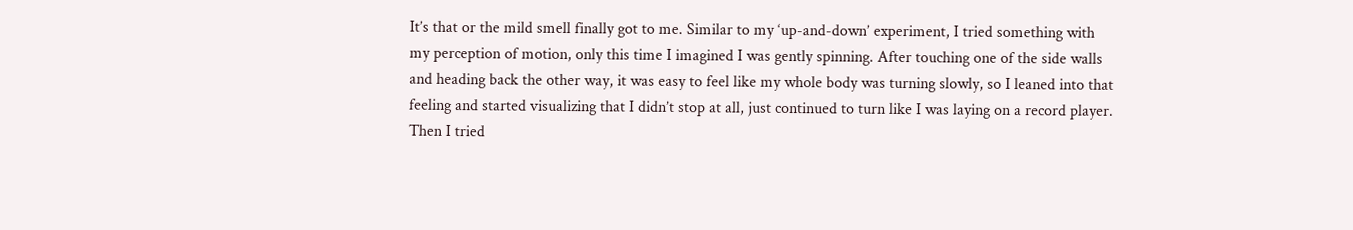It’s that or the mild smell finally got to me. Similar to my ‘up-and-down’ experiment, I tried something with my perception of motion, only this time I imagined I was gently spinning. After touching one of the side walls and heading back the other way, it was easy to feel like my whole body was turning slowly, so I leaned into that feeling and started visualizing that I didn’t stop at all, just continued to turn like I was laying on a record player. Then I tried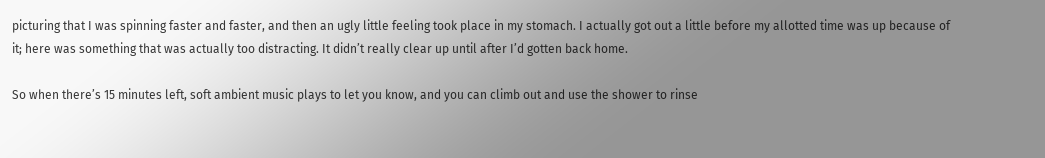picturing that I was spinning faster and faster, and then an ugly little feeling took place in my stomach. I actually got out a little before my allotted time was up because of it; here was something that was actually too distracting. It didn’t really clear up until after I’d gotten back home.

So when there’s 15 minutes left, soft ambient music plays to let you know, and you can climb out and use the shower to rinse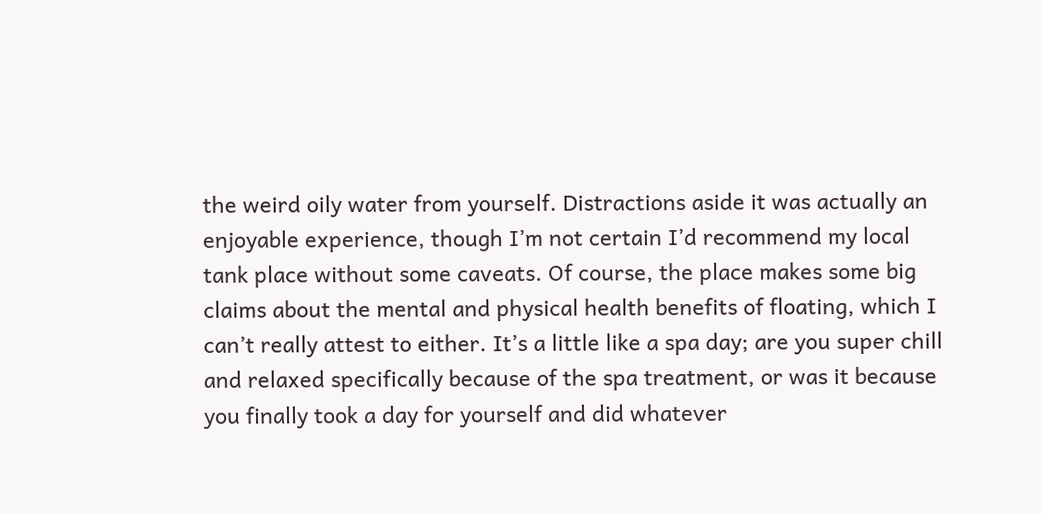the weird oily water from yourself. Distractions aside it was actually an enjoyable experience, though I’m not certain I’d recommend my local tank place without some caveats. Of course, the place makes some big claims about the mental and physical health benefits of floating, which I can’t really attest to either. It’s a little like a spa day; are you super chill and relaxed specifically because of the spa treatment, or was it because you finally took a day for yourself and did whatever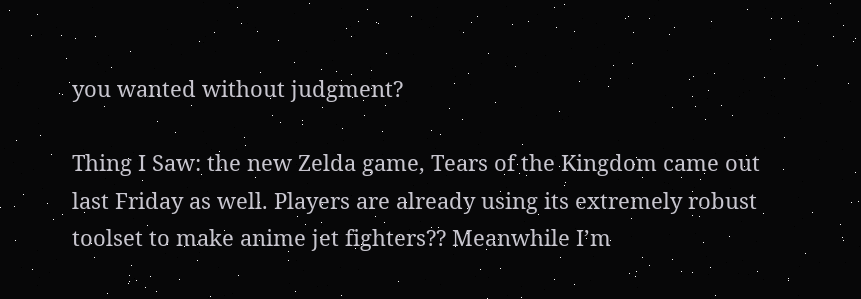you wanted without judgment?

Thing I Saw: the new Zelda game, Tears of the Kingdom came out last Friday as well. Players are already using its extremely robust toolset to make anime jet fighters?? Meanwhile I’m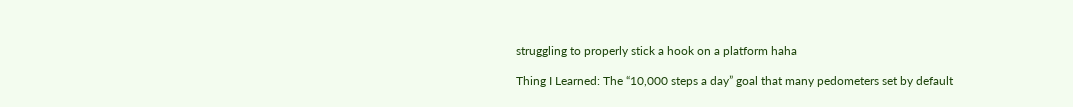struggling to properly stick a hook on a platform haha

Thing I Learned: The “10,000 steps a day” goal that many pedometers set by default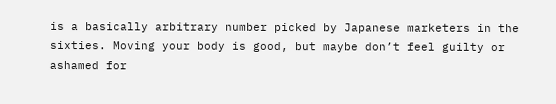is a basically arbitrary number picked by Japanese marketers in the sixties. Moving your body is good, but maybe don’t feel guilty or ashamed for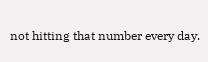not hitting that number every day.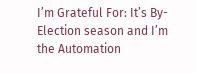I’m Grateful For: It’s By-Election season and I’m the Automation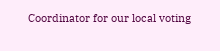Coordinator for our local voting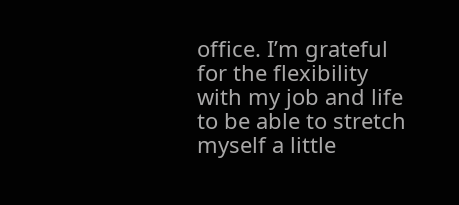office. I’m grateful for the flexibility with my job and life to be able to stretch myself a little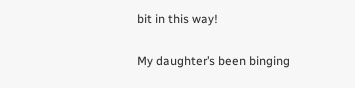bit in this way!

My daughter’s been binging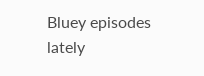Bluey episodes lately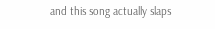and this song actually slaps